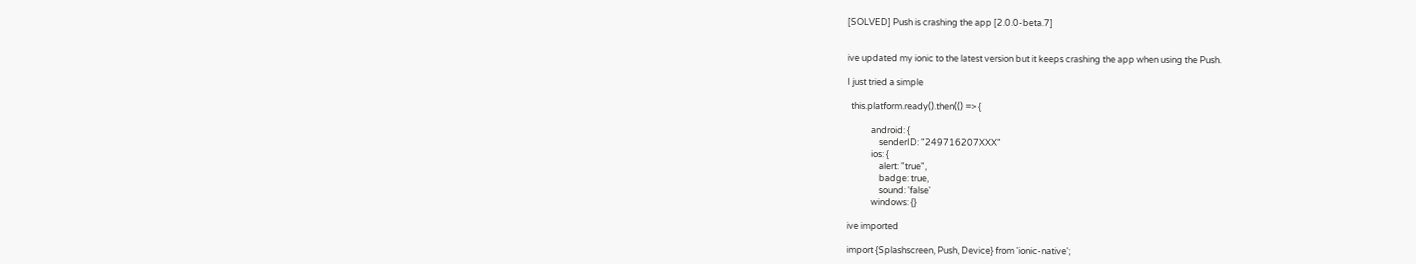[SOLVED] Push is crashing the app [2.0.0-beta.7]


ive updated my ionic to the latest version but it keeps crashing the app when using the Push.

I just tried a simple

  this.platform.ready().then(() => {

            android: {
                senderID: "249716207XXX"
            ios: {
                alert: "true",
                badge: true,
                sound: 'false'
            windows: {}

ive imported

import {Splashscreen, Push, Device} from 'ionic-native';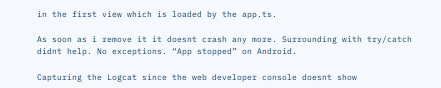in the first view which is loaded by the app.ts.

As soon as i remove it it doesnt crash any more. Surrounding with try/catch didnt help. No exceptions. “App stopped” on Android.

Capturing the Logcat since the web developer console doesnt show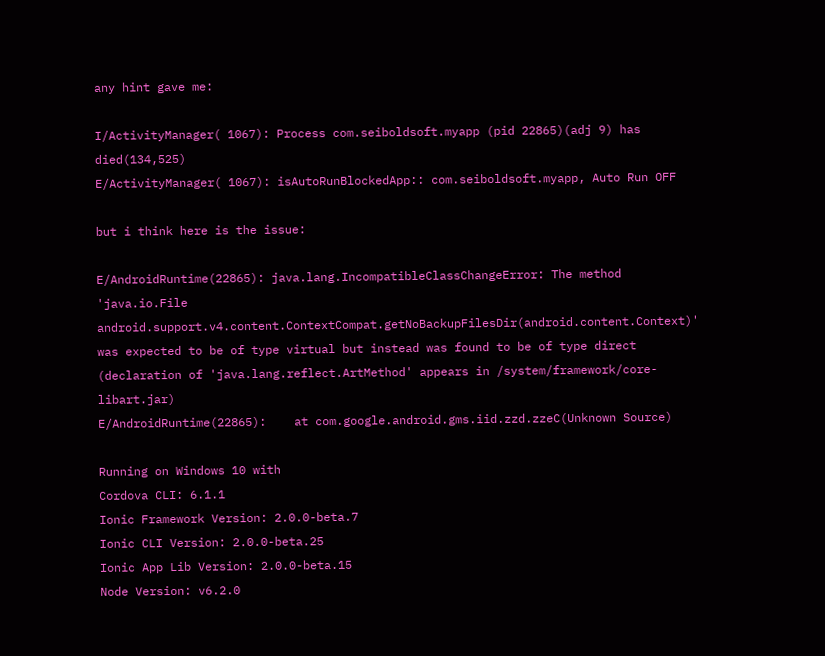any hint gave me:

I/ActivityManager( 1067): Process com.seiboldsoft.myapp (pid 22865)(adj 9) has died(134,525)
E/ActivityManager( 1067): isAutoRunBlockedApp:: com.seiboldsoft.myapp, Auto Run OFF

but i think here is the issue:

E/AndroidRuntime(22865): java.lang.IncompatibleClassChangeError: The method 'java.io.File android.support.v4.content.ContextCompat.getNoBackupFilesDir(android.content.Context)' was expected to be of type virtual but instead was found to be of type direct (declaration of 'java.lang.reflect.ArtMethod' appears in /system/framework/core-libart.jar)
E/AndroidRuntime(22865):    at com.google.android.gms.iid.zzd.zzeC(Unknown Source)

Running on Windows 10 with
Cordova CLI: 6.1.1
Ionic Framework Version: 2.0.0-beta.7
Ionic CLI Version: 2.0.0-beta.25
Ionic App Lib Version: 2.0.0-beta.15
Node Version: v6.2.0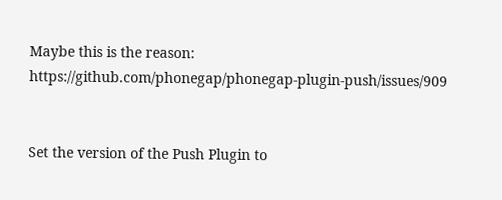Maybe this is the reason: https://github.com/phonegap/phonegap-plugin-push/issues/909


Set the version of the Push Plugin to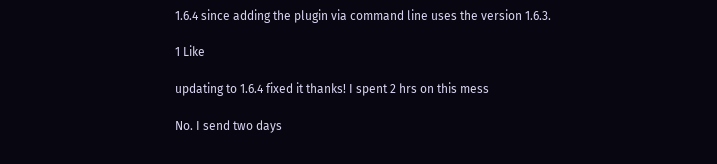1.6.4 since adding the plugin via command line uses the version 1.6.3.

1 Like

updating to 1.6.4 fixed it thanks! I spent 2 hrs on this mess

No. I send two days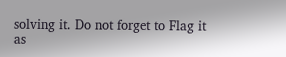solving it. Do not forget to Flag it as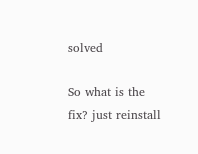solved

So what is the fix? just reinstall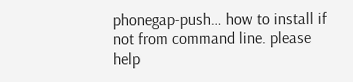phonegap-push… how to install if not from command line. please help